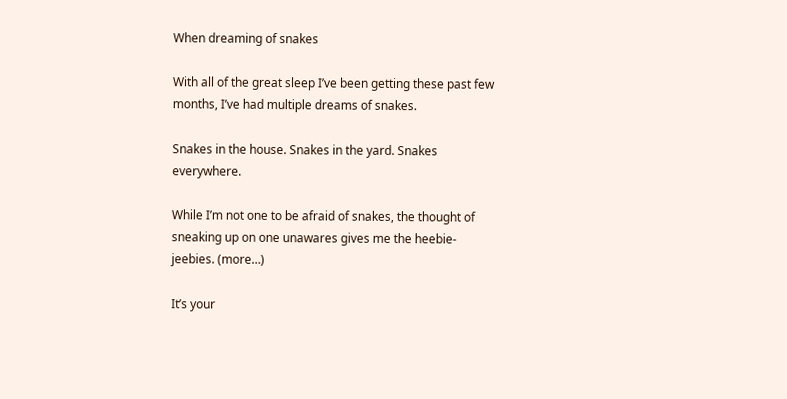When dreaming of snakes

With all of the great sleep I’ve been getting these past few months, I’ve had multiple dreams of snakes.

Snakes in the house. Snakes in the yard. Snakes everywhere.

While I’m not one to be afraid of snakes, the thought of sneaking up on one unawares gives me the heebie-jeebies. (more…)

It’s your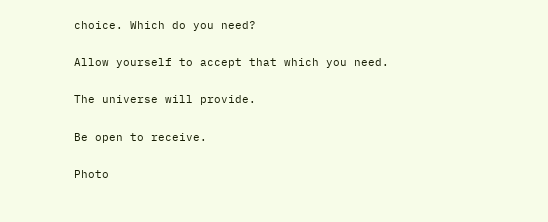choice. Which do you need?

Allow yourself to accept that which you need.

The universe will provide.

Be open to receive.

Photo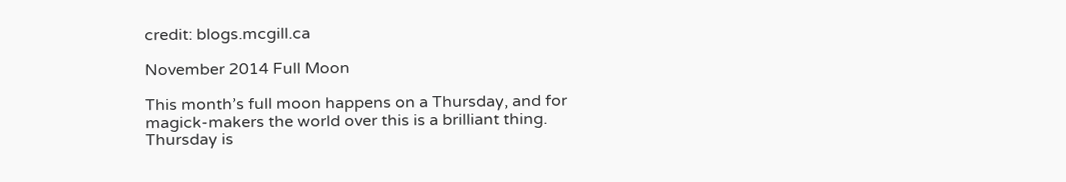credit: blogs.mcgill.ca

November 2014 Full Moon

This month’s full moon happens on a Thursday, and for magick-makers the world over this is a brilliant thing.  Thursday is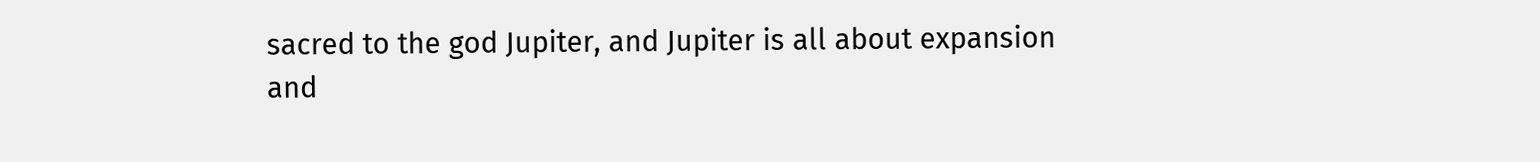sacred to the god Jupiter, and Jupiter is all about expansion and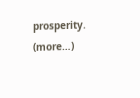prosperity.   (more…)